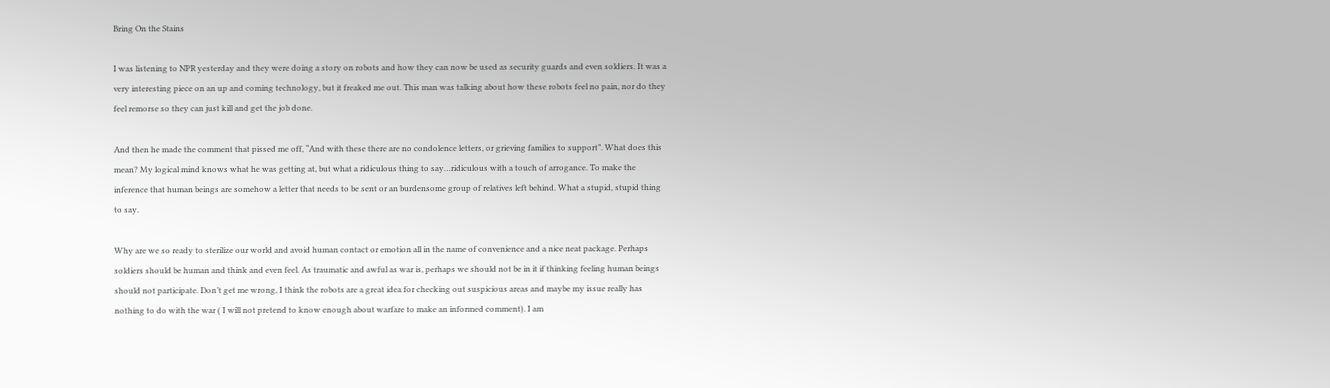Bring On the Stains

I was listening to NPR yesterday and they were doing a story on robots and how they can now be used as security guards and even soldiers. It was a very interesting piece on an up and coming technology, but it freaked me out. This man was talking about how these robots feel no pain, nor do they feel remorse so they can just kill and get the job done.

And then he made the comment that pissed me off, “And with these there are no condolence letters, or grieving families to support”. What does this mean? My logical mind knows what he was getting at, but what a ridiculous thing to say…ridiculous with a touch of arrogance. To make the inference that human beings are somehow a letter that needs to be sent or an burdensome group of relatives left behind. What a stupid, stupid thing to say.

Why are we so ready to sterilize our world and avoid human contact or emotion all in the name of convenience and a nice neat package. Perhaps soldiers should be human and think and even feel. As traumatic and awful as war is, perhaps we should not be in it if thinking feeling human beings should not participate. Don’t get me wrong, I think the robots are a great idea for checking out suspicious areas and maybe my issue really has nothing to do with the war ( I will not pretend to know enough about warfare to make an informed comment). I am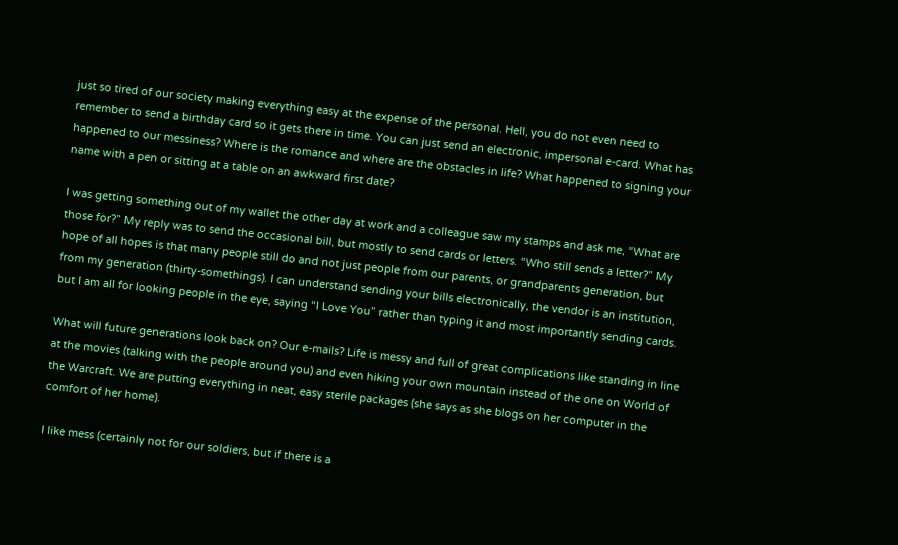just so tired of our society making everything easy at the expense of the personal. Hell, you do not even need to remember to send a birthday card so it gets there in time. You can just send an electronic, impersonal e-card. What has happened to our messiness? Where is the romance and where are the obstacles in life? What happened to signing your name with a pen or sitting at a table on an awkward first date?

I was getting something out of my wallet the other day at work and a colleague saw my stamps and ask me, “What are those for?” My reply was to send the occasional bill, but mostly to send cards or letters. “Who still sends a letter?” My hope of all hopes is that many people still do and not just people from our parents, or grandparents generation, but from my generation (thirty-somethings). I can understand sending your bills electronically, the vendor is an institution, but I am all for looking people in the eye, saying “I Love You” rather than typing it and most importantly sending cards.

What will future generations look back on? Our e-mails? Life is messy and full of great complications like standing in line at the movies (talking with the people around you) and even hiking your own mountain instead of the one on World of the Warcraft. We are putting everything in neat, easy sterile packages (she says as she blogs on her computer in the comfort of her home).

I like mess (certainly not for our soldiers, but if there is a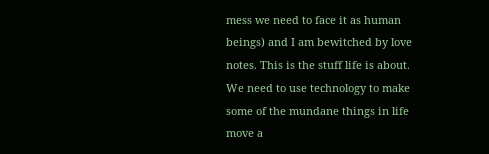mess we need to face it as human beings) and I am bewitched by love notes. This is the stuff life is about. We need to use technology to make some of the mundane things in life move a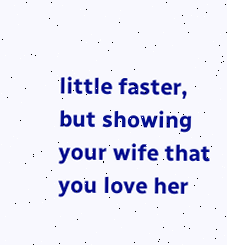little faster, but showing your wife that you love her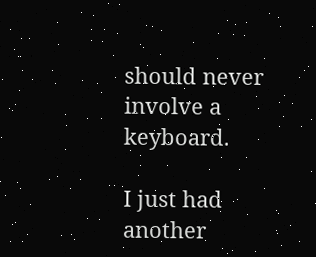should never involve a keyboard.

I just had another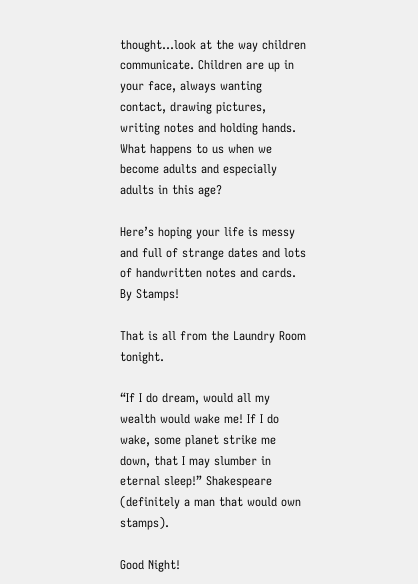thought…look at the way children communicate. Children are up in your face, always wanting contact, drawing pictures, writing notes and holding hands. What happens to us when we become adults and especially adults in this age?

Here’s hoping your life is messy and full of strange dates and lots of handwritten notes and cards. By Stamps!

That is all from the Laundry Room tonight.

“If I do dream, would all my wealth would wake me! If I do wake, some planet strike me down, that I may slumber in eternal sleep!” Shakespeare (definitely a man that would own stamps).

Good Night!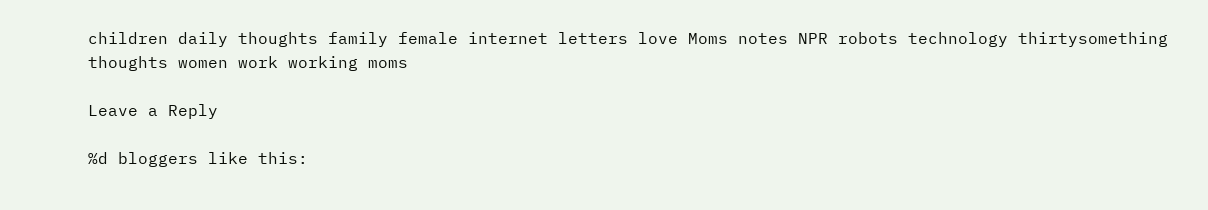children daily thoughts family female internet letters love Moms notes NPR robots technology thirtysomething thoughts women work working moms

Leave a Reply

%d bloggers like this: